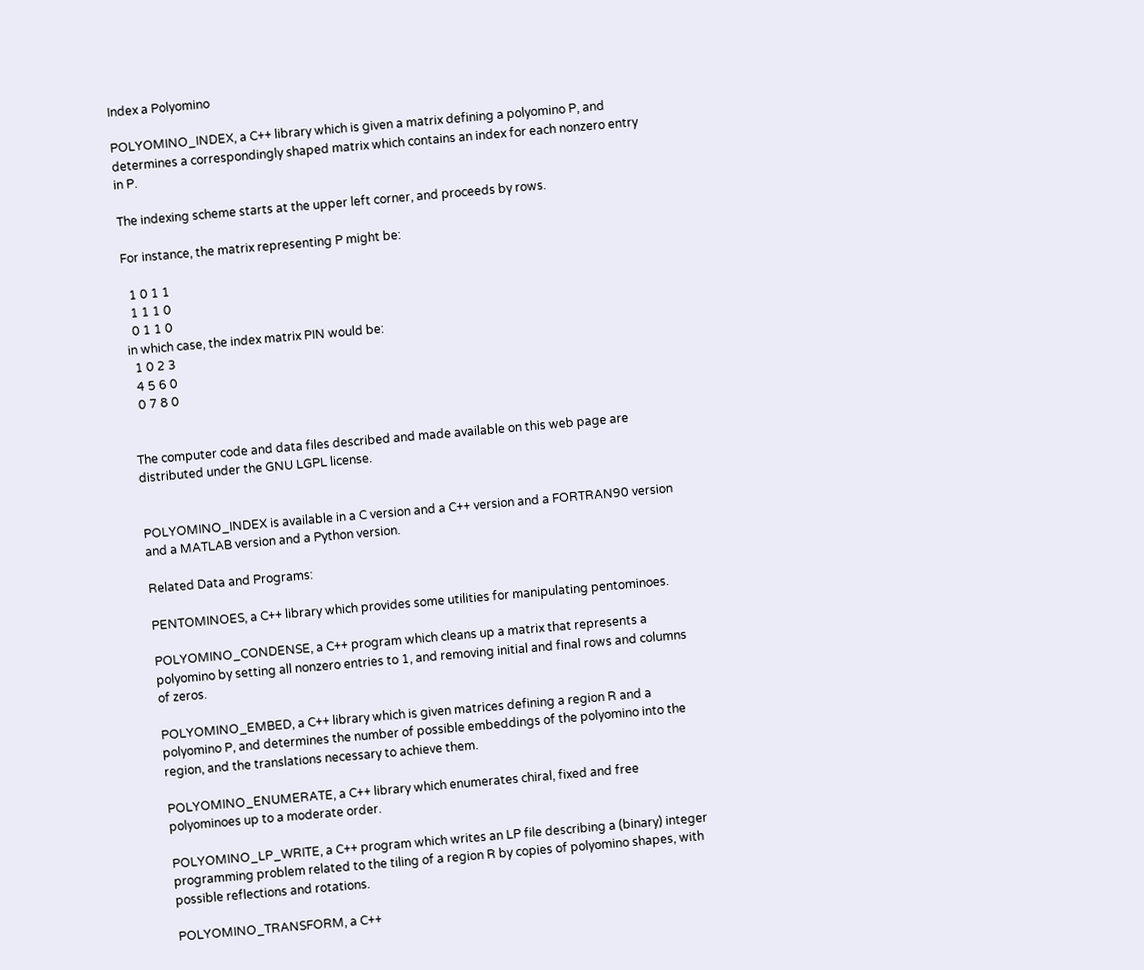Index a Polyomino

POLYOMINO_INDEX, a C++ library which is given a matrix defining a polyomino P, and determines a correspondingly shaped matrix which contains an index for each nonzero entry in P.

The indexing scheme starts at the upper left corner, and proceeds by rows.

For instance, the matrix representing P might be:

  1 0 1 1
  1 1 1 0
  0 1 1 0
in which case, the index matrix PIN would be:
  1 0 2 3
  4 5 6 0
  0 7 8 0


The computer code and data files described and made available on this web page are distributed under the GNU LGPL license.


POLYOMINO_INDEX is available in a C version and a C++ version and a FORTRAN90 version and a MATLAB version and a Python version.

Related Data and Programs:

PENTOMINOES, a C++ library which provides some utilities for manipulating pentominoes.

POLYOMINO_CONDENSE, a C++ program which cleans up a matrix that represents a polyomino by setting all nonzero entries to 1, and removing initial and final rows and columns of zeros.

POLYOMINO_EMBED, a C++ library which is given matrices defining a region R and a polyomino P, and determines the number of possible embeddings of the polyomino into the region, and the translations necessary to achieve them.

POLYOMINO_ENUMERATE, a C++ library which enumerates chiral, fixed and free polyominoes up to a moderate order.

POLYOMINO_LP_WRITE, a C++ program which writes an LP file describing a (binary) integer programming problem related to the tiling of a region R by copies of polyomino shapes, with possible reflections and rotations.

POLYOMINO_TRANSFORM, a C++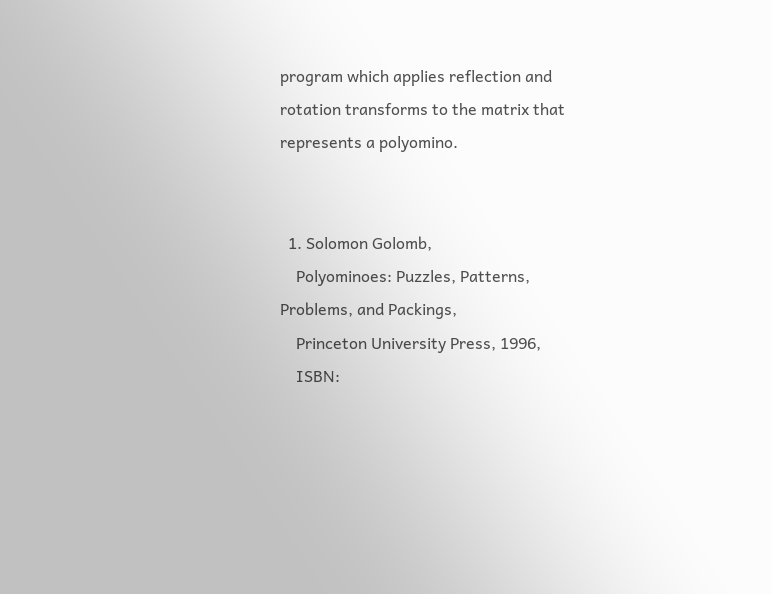program which applies reflection and rotation transforms to the matrix that represents a polyomino.


  1. Solomon Golomb,
    Polyominoes: Puzzles, Patterns, Problems, and Packings,
    Princeton University Press, 1996,
    ISBN: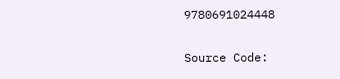9780691024448

Source Code: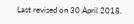Last revised on 30 April 2018.